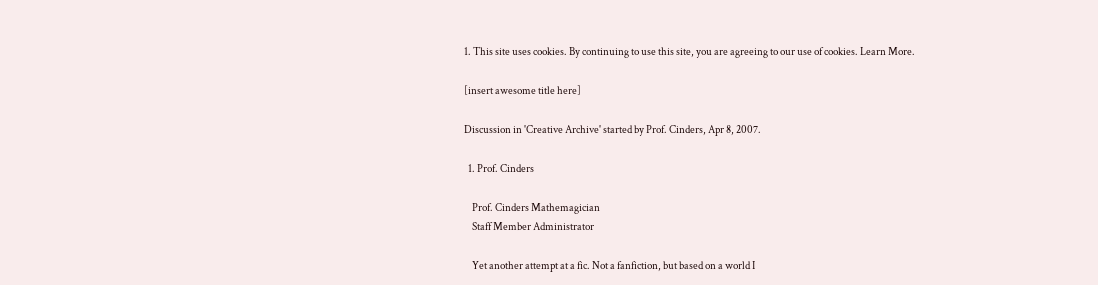1. This site uses cookies. By continuing to use this site, you are agreeing to our use of cookies. Learn More.

[insert awesome title here]

Discussion in 'Creative Archive' started by Prof. Cinders, Apr 8, 2007.

  1. Prof. Cinders

    Prof. Cinders Mathemagician
    Staff Member Administrator

    Yet another attempt at a fic. Not a fanfiction, but based on a world I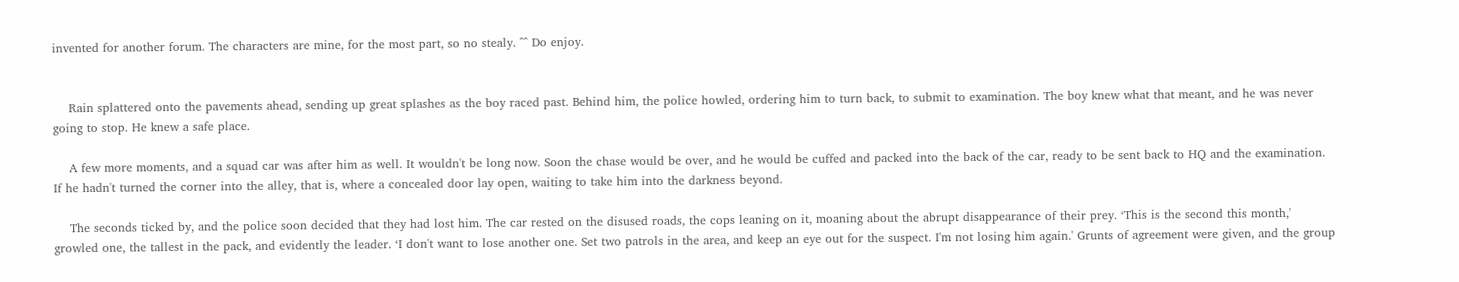invented for another forum. The characters are mine, for the most part, so no stealy. ^^ Do enjoy.


    Rain splattered onto the pavements ahead, sending up great splashes as the boy raced past. Behind him, the police howled, ordering him to turn back, to submit to examination. The boy knew what that meant, and he was never going to stop. He knew a safe place.

    A few more moments, and a squad car was after him as well. It wouldn't be long now. Soon the chase would be over, and he would be cuffed and packed into the back of the car, ready to be sent back to HQ and the examination. If he hadn't turned the corner into the alley, that is, where a concealed door lay open, waiting to take him into the darkness beyond.

    The seconds ticked by, and the police soon decided that they had lost him. The car rested on the disused roads, the cops leaning on it, moaning about the abrupt disappearance of their prey. ‘This is the second this month,' growled one, the tallest in the pack, and evidently the leader. ‘I don't want to lose another one. Set two patrols in the area, and keep an eye out for the suspect. I'm not losing him again.' Grunts of agreement were given, and the group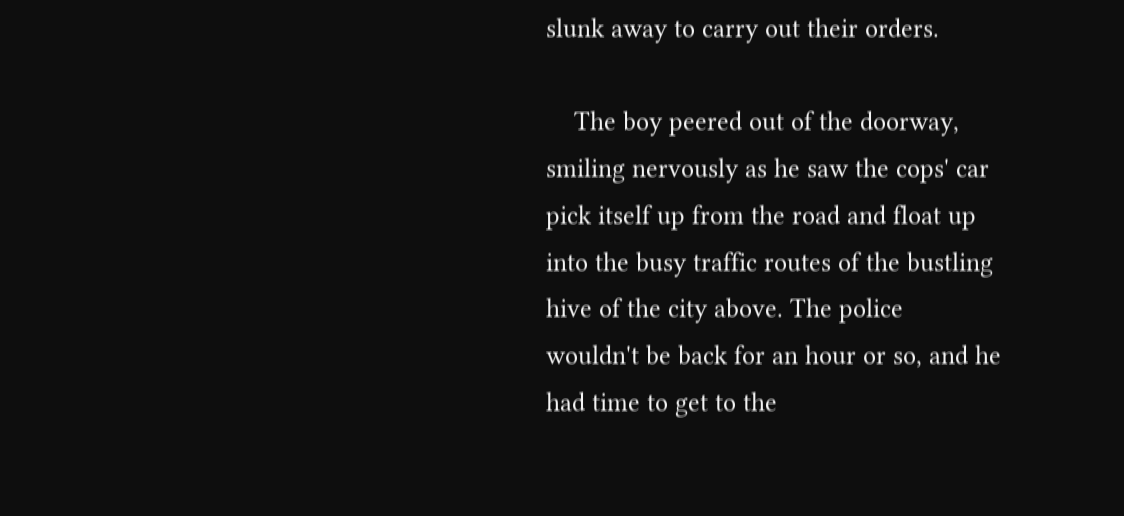slunk away to carry out their orders.

    The boy peered out of the doorway, smiling nervously as he saw the cops' car pick itself up from the road and float up into the busy traffic routes of the bustling hive of the city above. The police wouldn't be back for an hour or so, and he had time to get to the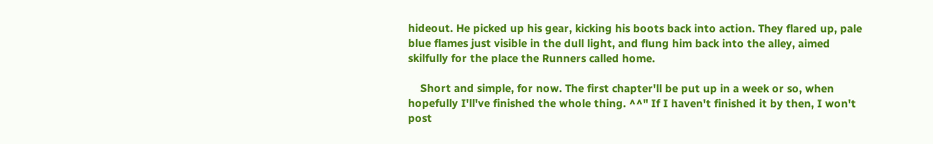hideout. He picked up his gear, kicking his boots back into action. They flared up, pale blue flames just visible in the dull light, and flung him back into the alley, aimed skilfully for the place the Runners called home.

    Short and simple, for now. The first chapter'll be put up in a week or so, when hopefully I'll've finished the whole thing. ^^" If I haven't finished it by then, I won't post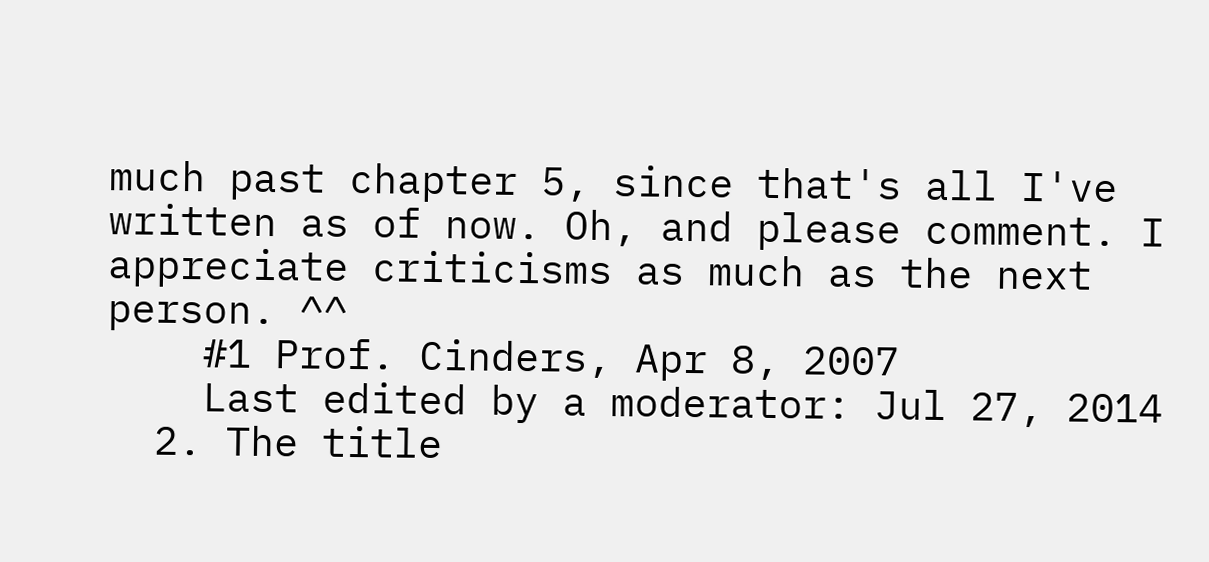much past chapter 5, since that's all I've written as of now. Oh, and please comment. I appreciate criticisms as much as the next person. ^^
    #1 Prof. Cinders, Apr 8, 2007
    Last edited by a moderator: Jul 27, 2014
  2. The title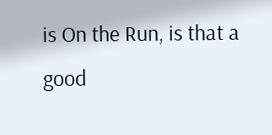is On the Run, is that a good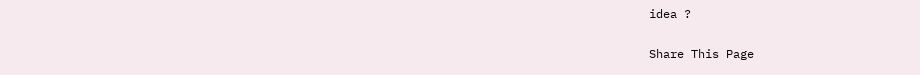idea ?

Share This Page